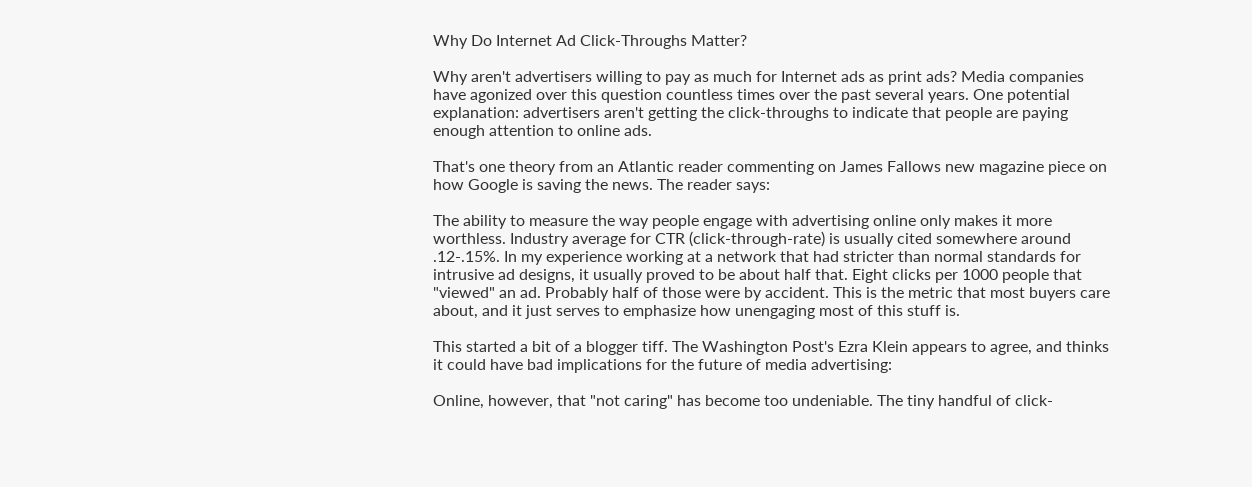Why Do Internet Ad Click-Throughs Matter?

Why aren't advertisers willing to pay as much for Internet ads as print ads? Media companies have agonized over this question countless times over the past several years. One potential explanation: advertisers aren't getting the click-throughs to indicate that people are paying enough attention to online ads.

That's one theory from an Atlantic reader commenting on James Fallows new magazine piece on how Google is saving the news. The reader says:

The ability to measure the way people engage with advertising online only makes it more worthless. Industry average for CTR (click-through-rate) is usually cited somewhere around .12-.15%. In my experience working at a network that had stricter than normal standards for intrusive ad designs, it usually proved to be about half that. Eight clicks per 1000 people that "viewed" an ad. Probably half of those were by accident. This is the metric that most buyers care about, and it just serves to emphasize how unengaging most of this stuff is.

This started a bit of a blogger tiff. The Washington Post's Ezra Klein appears to agree, and thinks it could have bad implications for the future of media advertising:

Online, however, that "not caring" has become too undeniable. The tiny handful of click-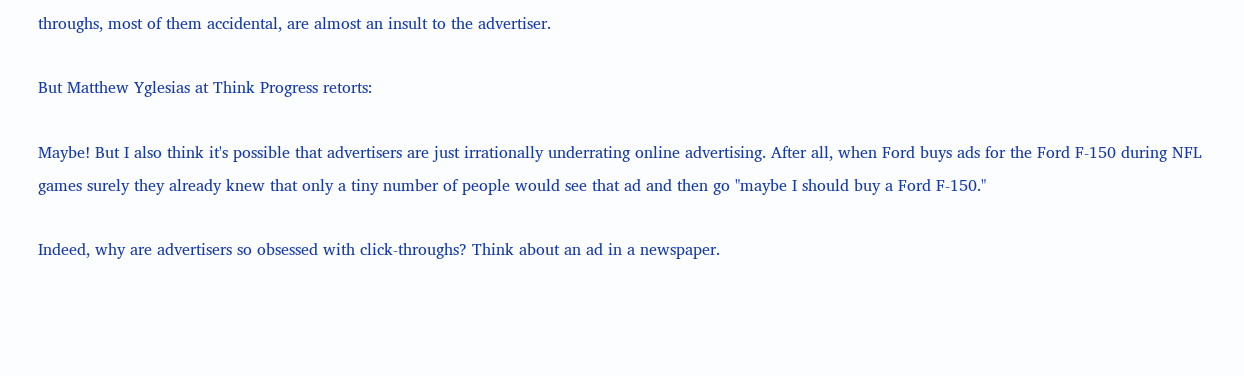throughs, most of them accidental, are almost an insult to the advertiser.

But Matthew Yglesias at Think Progress retorts:

Maybe! But I also think it's possible that advertisers are just irrationally underrating online advertising. After all, when Ford buys ads for the Ford F-150 during NFL games surely they already knew that only a tiny number of people would see that ad and then go "maybe I should buy a Ford F-150."

Indeed, why are advertisers so obsessed with click-throughs? Think about an ad in a newspaper.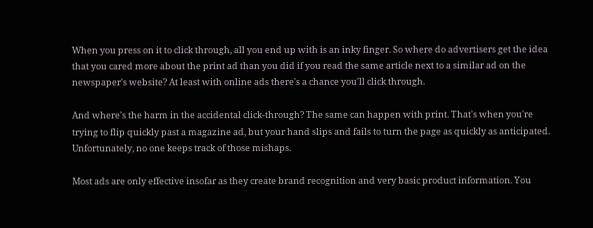When you press on it to click through, all you end up with is an inky finger. So where do advertisers get the idea that you cared more about the print ad than you did if you read the same article next to a similar ad on the newspaper's website? At least with online ads there's a chance you'll click through.

And where's the harm in the accidental click-through? The same can happen with print. That's when you're trying to flip quickly past a magazine ad, but your hand slips and fails to turn the page as quickly as anticipated. Unfortunately, no one keeps track of those mishaps.

Most ads are only effective insofar as they create brand recognition and very basic product information. You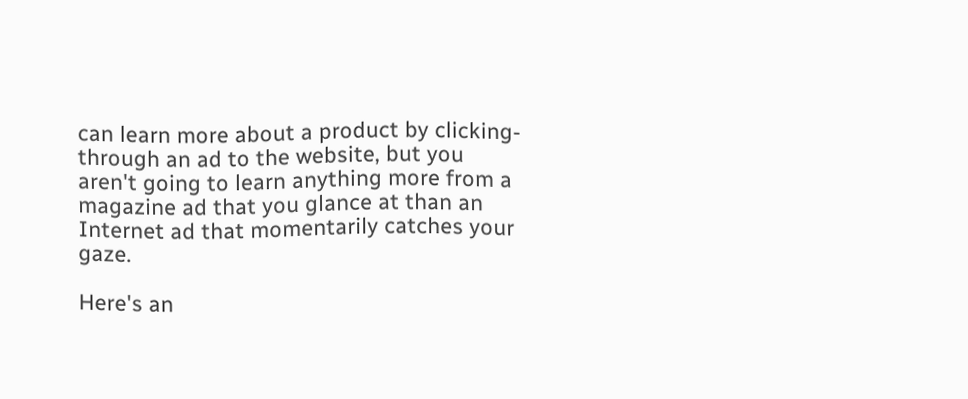can learn more about a product by clicking-through an ad to the website, but you aren't going to learn anything more from a magazine ad that you glance at than an Internet ad that momentarily catches your gaze.

Here's an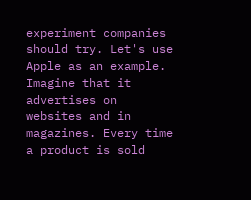experiment companies should try. Let's use Apple as an example. Imagine that it advertises on websites and in magazines. Every time a product is sold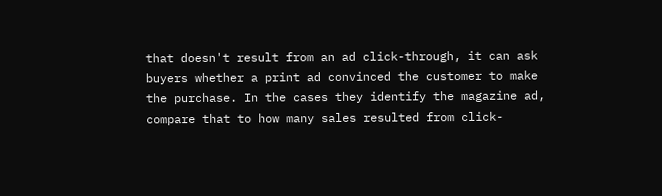that doesn't result from an ad click-through, it can ask buyers whether a print ad convinced the customer to make the purchase. In the cases they identify the magazine ad, compare that to how many sales resulted from click-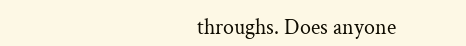throughs. Does anyone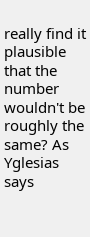really find it plausible that the number wouldn't be roughly the same? As Yglesias says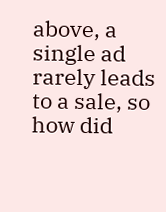above, a single ad rarely leads to a sale, so how did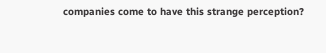companies come to have this strange perception?